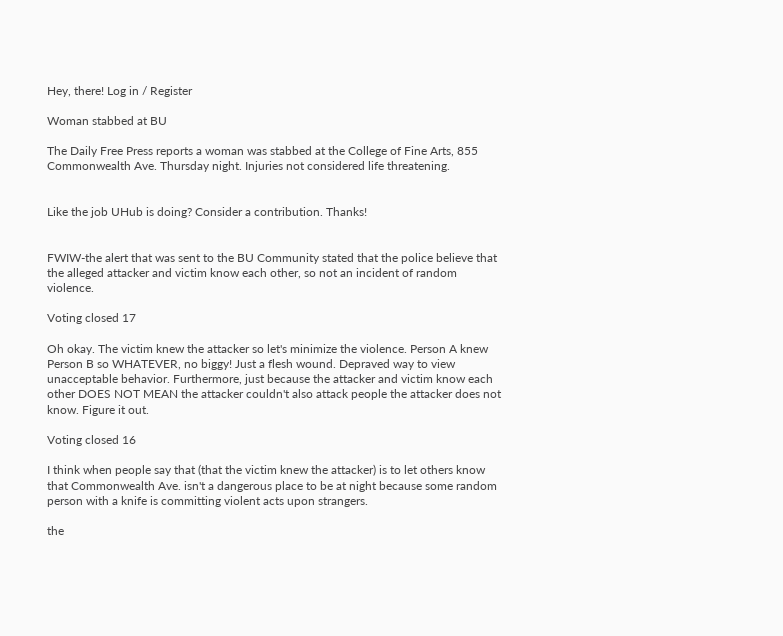Hey, there! Log in / Register

Woman stabbed at BU

The Daily Free Press reports a woman was stabbed at the College of Fine Arts, 855 Commonwealth Ave. Thursday night. Injuries not considered life threatening.


Like the job UHub is doing? Consider a contribution. Thanks!


FWIW-the alert that was sent to the BU Community stated that the police believe that the alleged attacker and victim know each other, so not an incident of random violence.

Voting closed 17

Oh okay. The victim knew the attacker so let's minimize the violence. Person A knew Person B so WHATEVER, no biggy! Just a flesh wound. Depraved way to view unacceptable behavior. Furthermore, just because the attacker and victim know each other DOES NOT MEAN the attacker couldn't also attack people the attacker does not know. Figure it out.

Voting closed 16

I think when people say that (that the victim knew the attacker) is to let others know that Commonwealth Ave. isn't a dangerous place to be at night because some random person with a knife is committing violent acts upon strangers.

the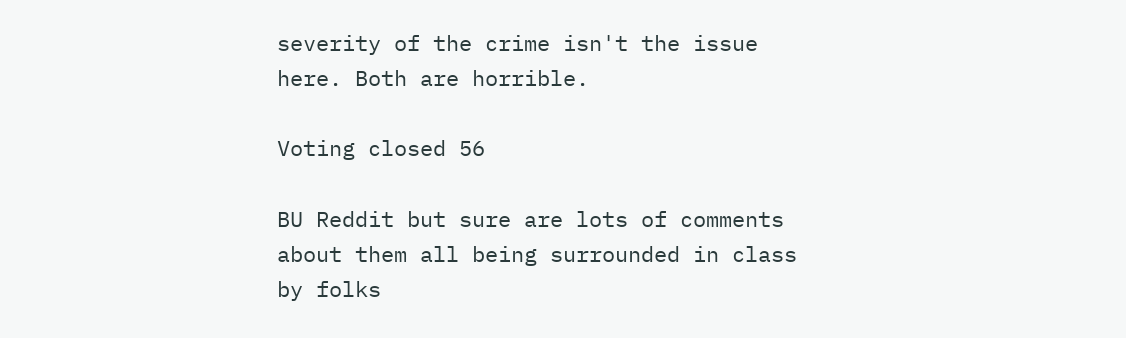severity of the crime isn't the issue here. Both are horrible.

Voting closed 56

BU Reddit but sure are lots of comments about them all being surrounded in class by folks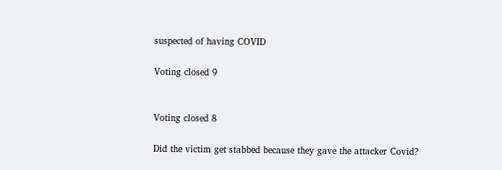suspected of having COVID

Voting closed 9


Voting closed 8

Did the victim get stabbed because they gave the attacker Covid?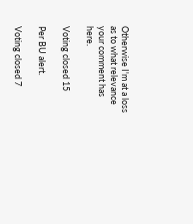Otherwise I'm at a loss as to what relevance your comment has here.

Voting closed 15

Per BU alert.

Voting closed 7